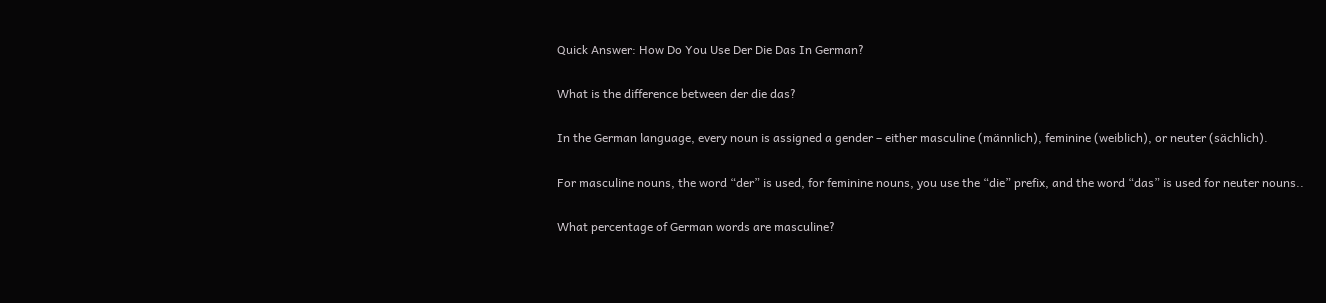Quick Answer: How Do You Use Der Die Das In German?

What is the difference between der die das?

In the German language, every noun is assigned a gender – either masculine (männlich), feminine (weiblich), or neuter (sächlich).

For masculine nouns, the word “der” is used, for feminine nouns, you use the “die” prefix, and the word “das” is used for neuter nouns..

What percentage of German words are masculine?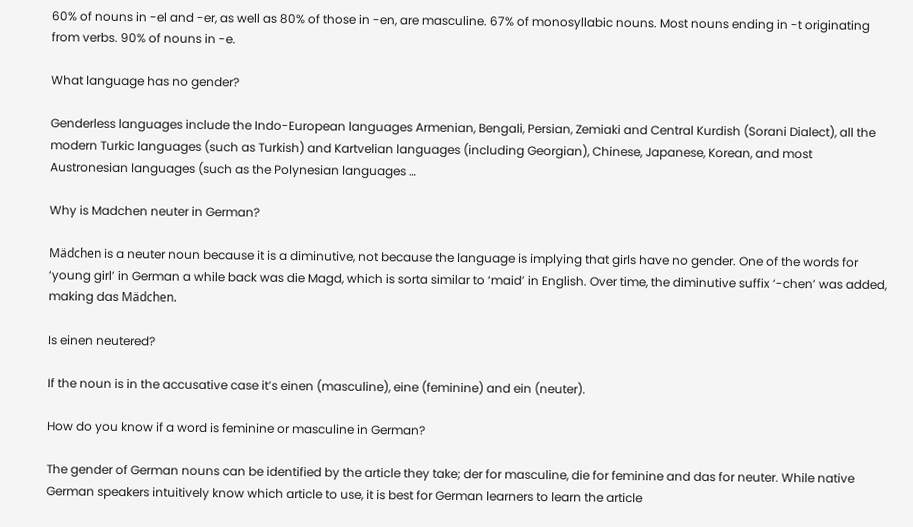60% of nouns in -el and -er, as well as 80% of those in -en, are masculine. 67% of monosyllabic nouns. Most nouns ending in -t originating from verbs. 90% of nouns in -e.

What language has no gender?

Genderless languages include the Indo-European languages Armenian, Bengali, Persian, Zemiaki and Central Kurdish (Sorani Dialect), all the modern Turkic languages (such as Turkish) and Kartvelian languages (including Georgian), Chinese, Japanese, Korean, and most Austronesian languages (such as the Polynesian languages …

Why is Madchen neuter in German?

Mädchen is a neuter noun because it is a diminutive, not because the language is implying that girls have no gender. One of the words for ‘young girl’ in German a while back was die Magd, which is sorta similar to ‘maid’ in English. Over time, the diminutive suffix ‘-chen’ was added, making das Mädchen.

Is einen neutered?

If the noun is in the accusative case it’s einen (masculine), eine (feminine) and ein (neuter).

How do you know if a word is feminine or masculine in German?

The gender of German nouns can be identified by the article they take; der for masculine, die for feminine and das for neuter. While native German speakers intuitively know which article to use, it is best for German learners to learn the article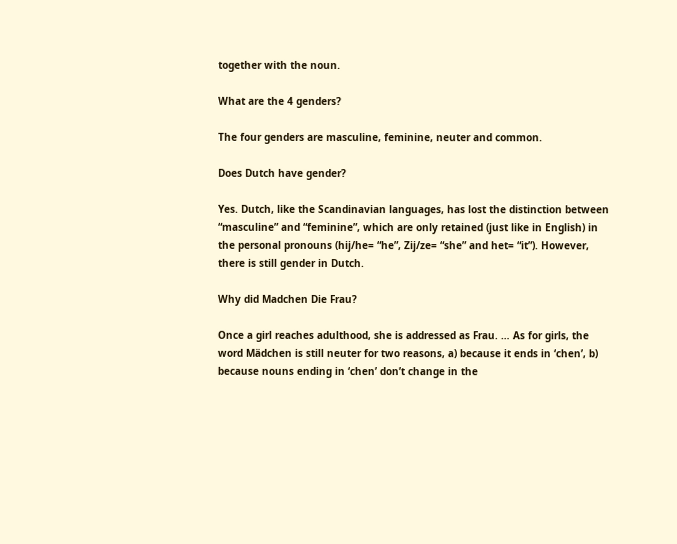together with the noun.

What are the 4 genders?

The four genders are masculine, feminine, neuter and common.

Does Dutch have gender?

Yes. Dutch, like the Scandinavian languages, has lost the distinction between “masculine” and “feminine”, which are only retained (just like in English) in the personal pronouns (hij/he= “he”, Zij/ze= “she” and het= “it”). However, there is still gender in Dutch.

Why did Madchen Die Frau?

Once a girl reaches adulthood, she is addressed as Frau. … As for girls, the word Mädchen is still neuter for two reasons, a) because it ends in ‘chen’, b) because nouns ending in ‘chen’ don’t change in the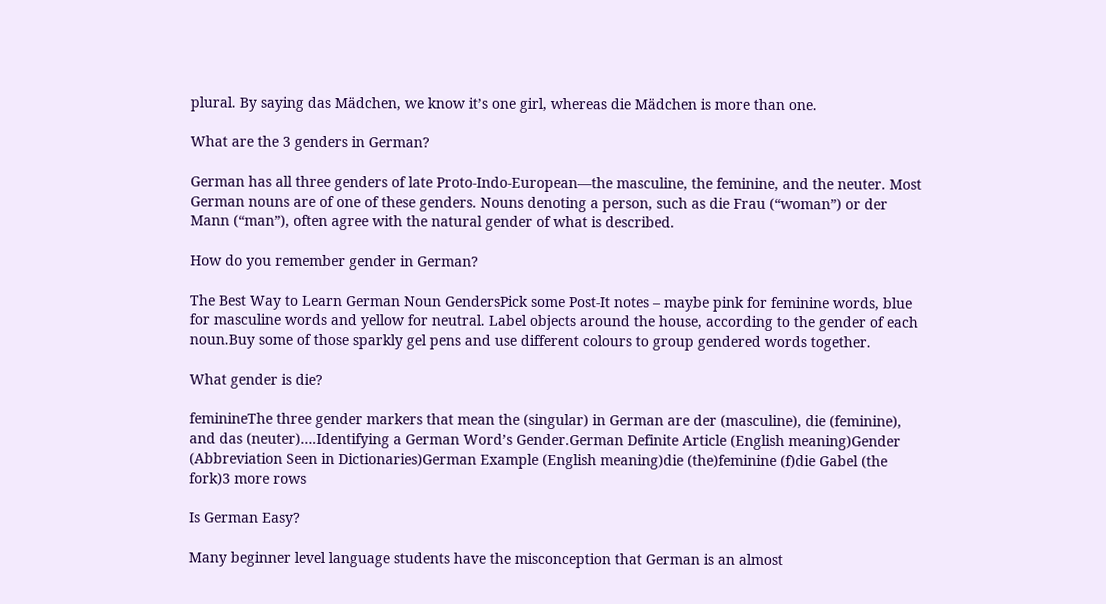plural. By saying das Mädchen, we know it’s one girl, whereas die Mädchen is more than one.

What are the 3 genders in German?

German has all three genders of late Proto-Indo-European—the masculine, the feminine, and the neuter. Most German nouns are of one of these genders. Nouns denoting a person, such as die Frau (“woman”) or der Mann (“man”), often agree with the natural gender of what is described.

How do you remember gender in German?

The Best Way to Learn German Noun GendersPick some Post-It notes – maybe pink for feminine words, blue for masculine words and yellow for neutral. Label objects around the house, according to the gender of each noun.Buy some of those sparkly gel pens and use different colours to group gendered words together.

What gender is die?

feminineThe three gender markers that mean the (singular) in German are der (masculine), die (feminine), and das (neuter)….Identifying a German Word’s Gender.German Definite Article (English meaning)Gender (Abbreviation Seen in Dictionaries)German Example (English meaning)die (the)feminine (f)die Gabel (the fork)3 more rows

Is German Easy?

Many beginner level language students have the misconception that German is an almost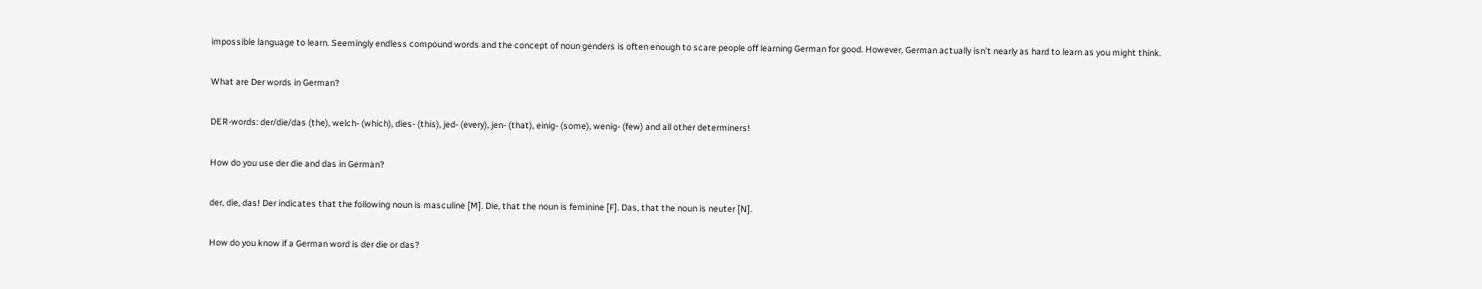impossible language to learn. Seemingly endless compound words and the concept of noun genders is often enough to scare people off learning German for good. However, German actually isn’t nearly as hard to learn as you might think.

What are Der words in German?

DER-words: der/die/das (the), welch- (which), dies- (this), jed- (every), jen- (that), einig- (some), wenig- (few) and all other determiners!

How do you use der die and das in German?

der, die, das! Der indicates that the following noun is masculine [M]. Die, that the noun is feminine [F]. Das, that the noun is neuter [N].

How do you know if a German word is der die or das?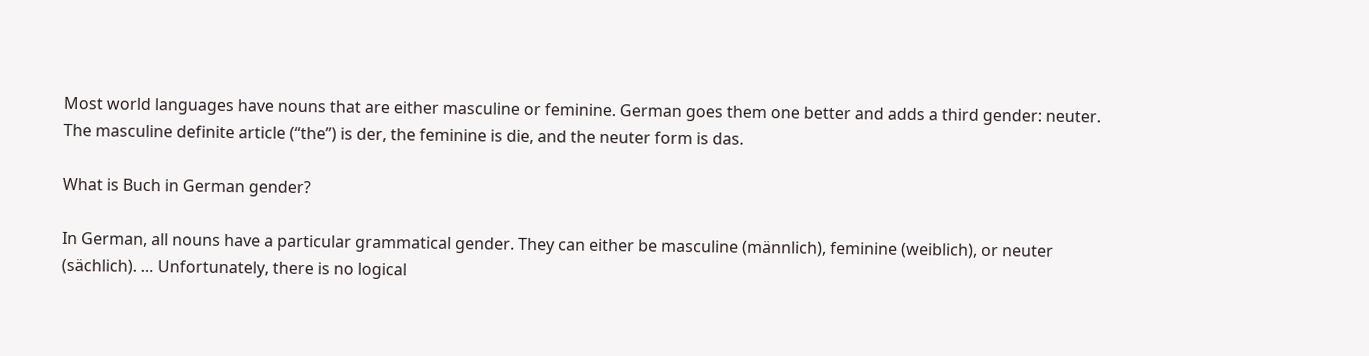Most world languages have nouns that are either masculine or feminine. German goes them one better and adds a third gender: neuter. The masculine definite article (“the”) is der, the feminine is die, and the neuter form is das.

What is Buch in German gender?

In German, all nouns have a particular grammatical gender. They can either be masculine (männlich), feminine (weiblich), or neuter (sächlich). … Unfortunately, there is no logical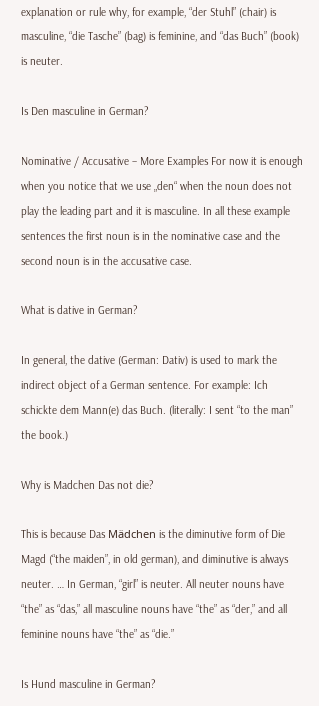explanation or rule why, for example, “der Stuhl” (chair) is masculine, “die Tasche” (bag) is feminine, and “das Buch” (book) is neuter.

Is Den masculine in German?

Nominative / Accusative – More Examples For now it is enough when you notice that we use „den“ when the noun does not play the leading part and it is masculine. In all these example sentences the first noun is in the nominative case and the second noun is in the accusative case.

What is dative in German?

In general, the dative (German: Dativ) is used to mark the indirect object of a German sentence. For example: Ich schickte dem Mann(e) das Buch. (literally: I sent “to the man” the book.)

Why is Madchen Das not die?

This is because Das Mädchen is the diminutive form of Die Magd (“the maiden”, in old german), and diminutive is always neuter. … In German, “girl” is neuter. All neuter nouns have “the” as “das,” all masculine nouns have “the” as “der,” and all feminine nouns have “the” as “die.”

Is Hund masculine in German?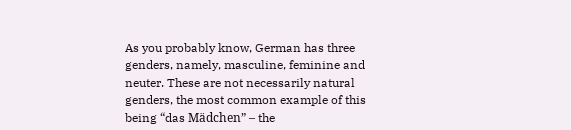As you probably know, German has three genders, namely, masculine, feminine and neuter. These are not necessarily natural genders, the most common example of this being “das Mädchen” – the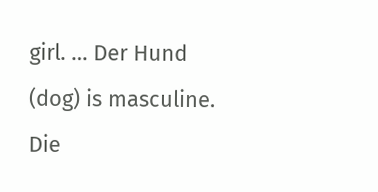girl. … Der Hund (dog) is masculine. Die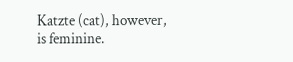Katzte (cat), however, is feminine.